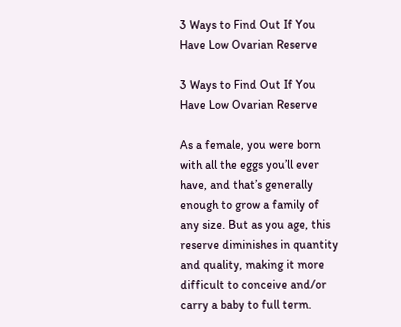3 Ways to Find Out If You Have Low Ovarian Reserve

3 Ways to Find Out If You Have Low Ovarian Reserve

As a female, you were born with all the eggs you’ll ever have, and that’s generally enough to grow a family of any size. But as you age, this reserve diminishes in quantity and quality, making it more difficult to conceive and/or carry a baby to full term.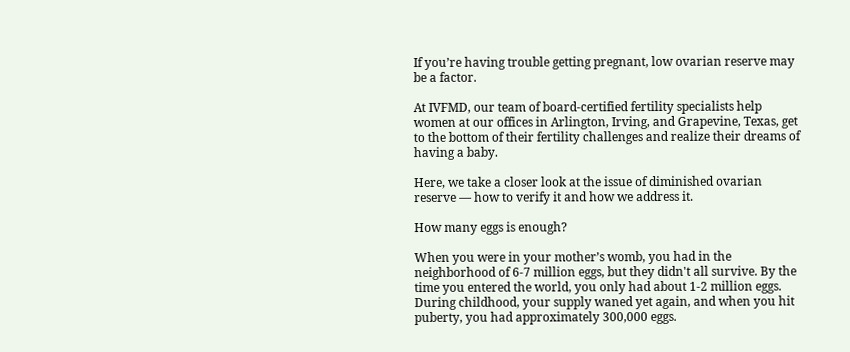If you’re having trouble getting pregnant, low ovarian reserve may be a factor.

At IVFMD, our team of board-certified fertility specialists help women at our offices in Arlington, Irving, and Grapevine, Texas, get to the bottom of their fertility challenges and realize their dreams of having a baby.

Here, we take a closer look at the issue of diminished ovarian reserve — how to verify it and how we address it.

How many eggs is enough?

When you were in your mother’s womb, you had in the neighborhood of 6-7 million eggs, but they didn't all survive. By the time you entered the world, you only had about 1-2 million eggs. During childhood, your supply waned yet again, and when you hit puberty, you had approximately 300,000 eggs.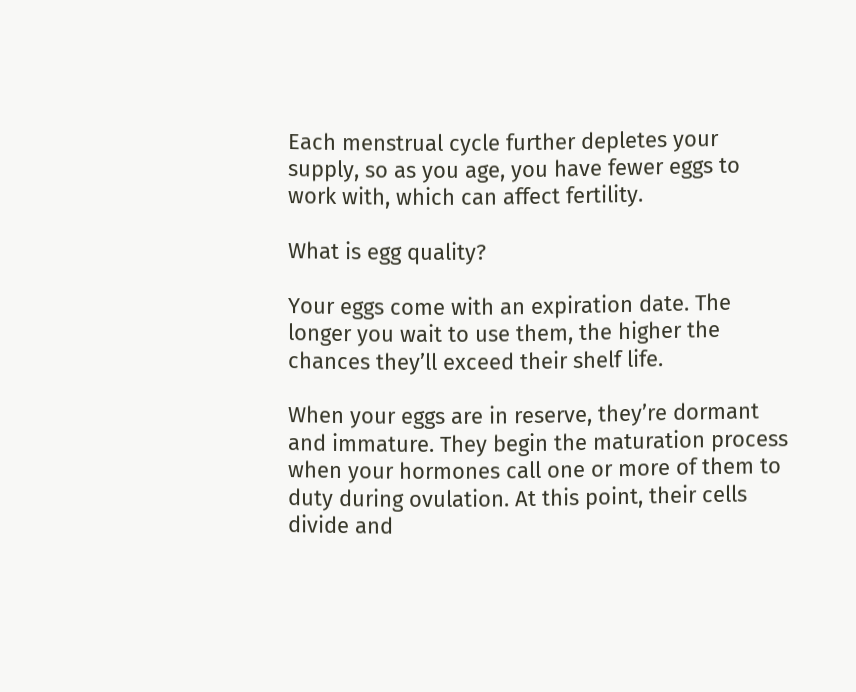Each menstrual cycle further depletes your supply, so as you age, you have fewer eggs to work with, which can affect fertility.

What is egg quality?

Your eggs come with an expiration date. The longer you wait to use them, the higher the chances they’ll exceed their shelf life.

When your eggs are in reserve, they’re dormant and immature. They begin the maturation process when your hormones call one or more of them to duty during ovulation. At this point, their cells divide and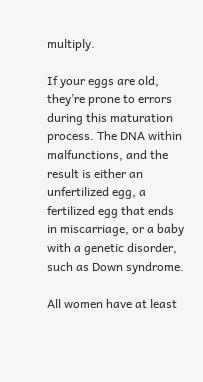multiply.

If your eggs are old, they’re prone to errors during this maturation process. The DNA within malfunctions, and the result is either an unfertilized egg, a fertilized egg that ends in miscarriage, or a baby with a genetic disorder, such as Down syndrome.

All women have at least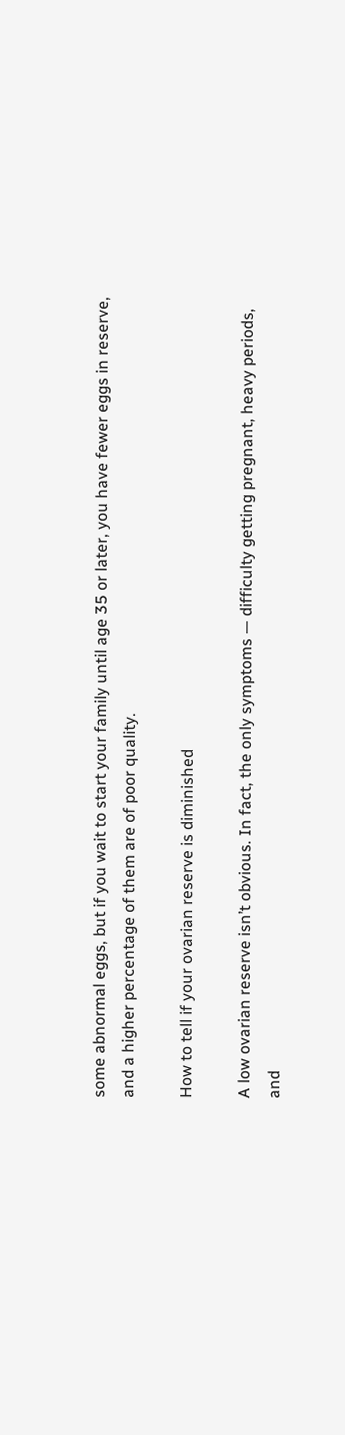some abnormal eggs, but if you wait to start your family until age 35 or later, you have fewer eggs in reserve, and a higher percentage of them are of poor quality.

How to tell if your ovarian reserve is diminished

A low ovarian reserve isn’t obvious. In fact, the only symptoms — difficulty getting pregnant, heavy periods, and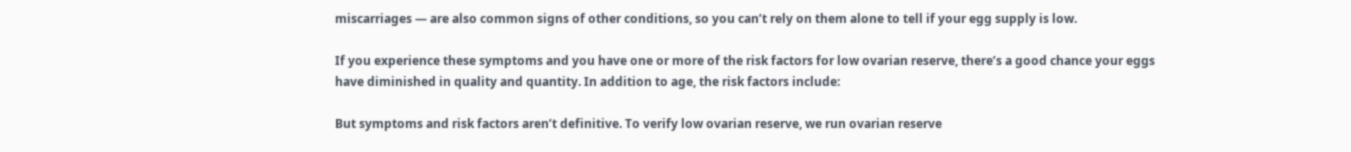miscarriages — are also common signs of other conditions, so you can’t rely on them alone to tell if your egg supply is low.

If you experience these symptoms and you have one or more of the risk factors for low ovarian reserve, there’s a good chance your eggs have diminished in quality and quantity. In addition to age, the risk factors include:

But symptoms and risk factors aren’t definitive. To verify low ovarian reserve, we run ovarian reserve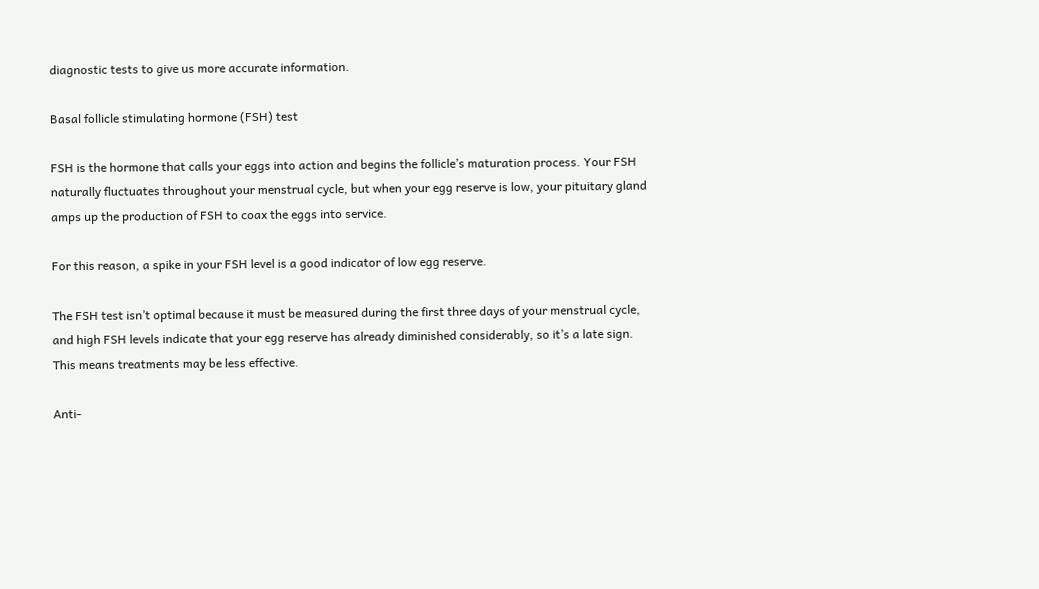diagnostic tests to give us more accurate information.

Basal follicle stimulating hormone (FSH) test

FSH is the hormone that calls your eggs into action and begins the follicle’s maturation process. Your FSH naturally fluctuates throughout your menstrual cycle, but when your egg reserve is low, your pituitary gland amps up the production of FSH to coax the eggs into service.

For this reason, a spike in your FSH level is a good indicator of low egg reserve.

The FSH test isn’t optimal because it must be measured during the first three days of your menstrual cycle, and high FSH levels indicate that your egg reserve has already diminished considerably, so it’s a late sign. This means treatments may be less effective.

Anti-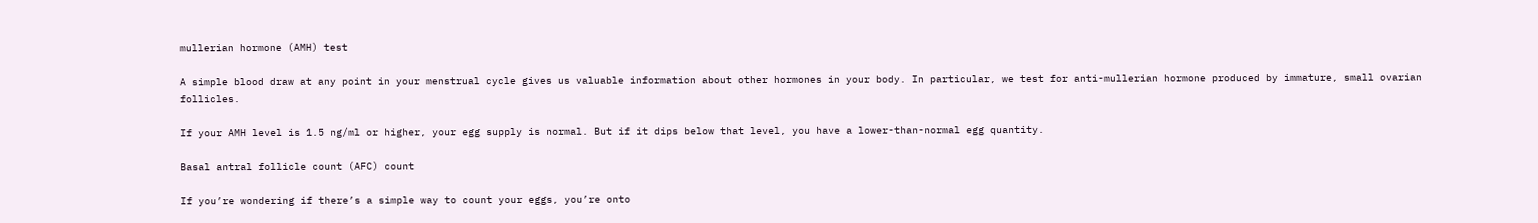mullerian hormone (AMH) test

A simple blood draw at any point in your menstrual cycle gives us valuable information about other hormones in your body. In particular, we test for anti-mullerian hormone produced by immature, small ovarian follicles.

If your AMH level is 1.5 ng/ml or higher, your egg supply is normal. But if it dips below that level, you have a lower-than-normal egg quantity.

Basal antral follicle count (AFC) count

If you’re wondering if there’s a simple way to count your eggs, you’re onto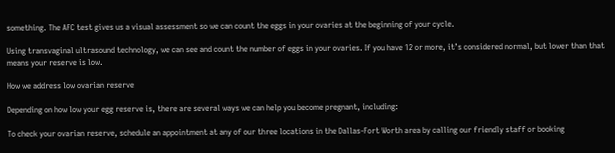something. The AFC test gives us a visual assessment so we can count the eggs in your ovaries at the beginning of your cycle.

Using transvaginal ultrasound technology, we can see and count the number of eggs in your ovaries. If you have 12 or more, it’s considered normal, but lower than that means your reserve is low.

How we address low ovarian reserve

Depending on how low your egg reserve is, there are several ways we can help you become pregnant, including:

To check your ovarian reserve, schedule an appointment at any of our three locations in the Dallas-Fort Worth area by calling our friendly staff or booking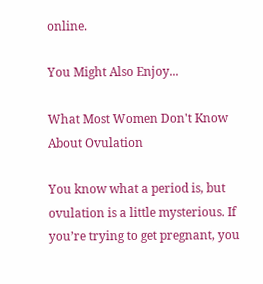online.

You Might Also Enjoy...

What Most Women Don't Know About Ovulation

You know what a period is, but ovulation is a little mysterious. If you’re trying to get pregnant, you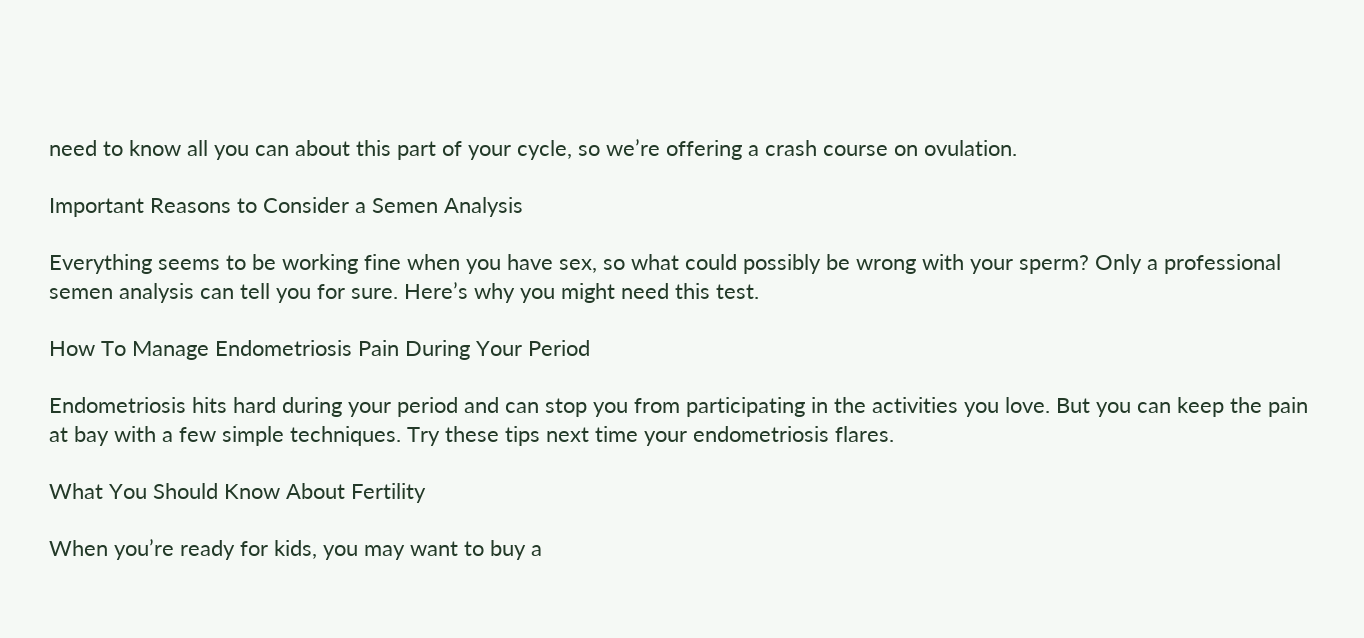need to know all you can about this part of your cycle, so we’re offering a crash course on ovulation.

Important Reasons to Consider a Semen Analysis

Everything seems to be working fine when you have sex, so what could possibly be wrong with your sperm? Only a professional semen analysis can tell you for sure. Here’s why you might need this test.

How To Manage Endometriosis Pain During Your Period

Endometriosis hits hard during your period and can stop you from participating in the activities you love. But you can keep the pain at bay with a few simple techniques. Try these tips next time your endometriosis flares.

What You Should Know About Fertility

When you’re ready for kids, you may want to buy a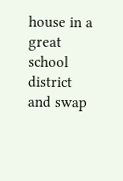house in a great school district and swap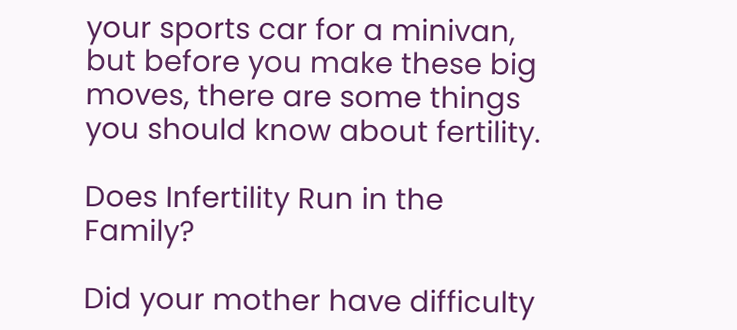your sports car for a minivan, but before you make these big moves, there are some things you should know about fertility.

Does Infertility Run in the Family?

Did your mother have difficulty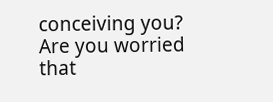conceiving you? Are you worried that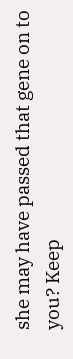she may have passed that gene on to you? Keep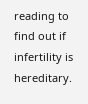reading to find out if infertility is hereditary.